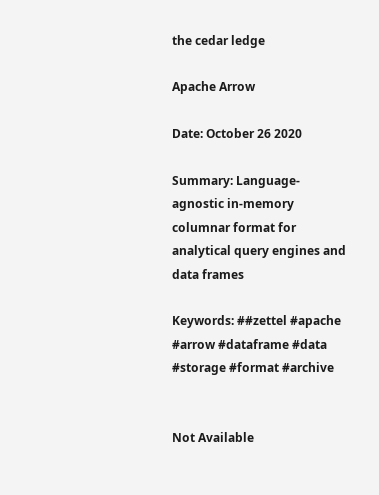the cedar ledge

Apache Arrow

Date: October 26 2020

Summary: Language-agnostic in-memory columnar format for analytical query engines and data frames

Keywords: ##zettel #apache #arrow #dataframe #data #storage #format #archive


Not Available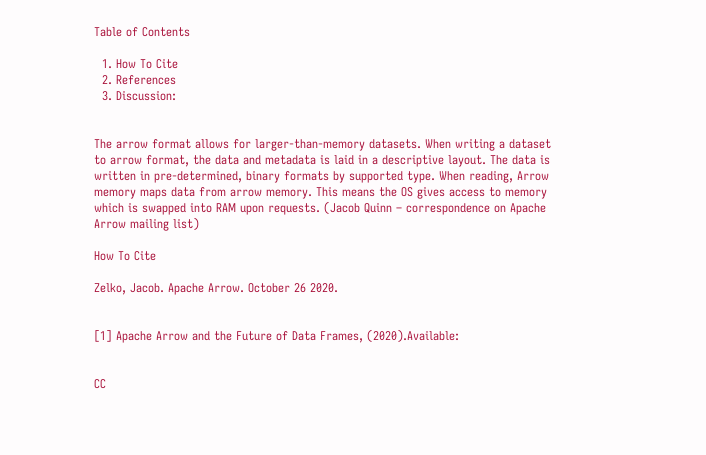Table of Contents

  1. How To Cite
  2. References
  3. Discussion:


The arrow format allows for larger-than-memory datasets. When writing a dataset to arrow format, the data and metadata is laid in a descriptive layout. The data is written in pre-determined, binary formats by supported type. When reading, Arrow memory maps data from arrow memory. This means the OS gives access to memory which is swapped into RAM upon requests. (Jacob Quinn – correspondence on Apache Arrow mailing list)

How To Cite

Zelko, Jacob. Apache Arrow. October 26 2020.


[1] Apache Arrow and the Future of Data Frames, (2020).Available:


CC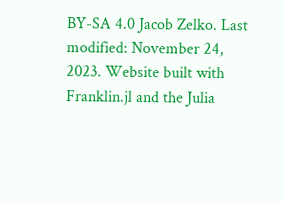BY-SA 4.0 Jacob Zelko. Last modified: November 24, 2023. Website built with Franklin.jl and the Julia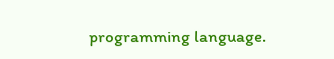programming language.